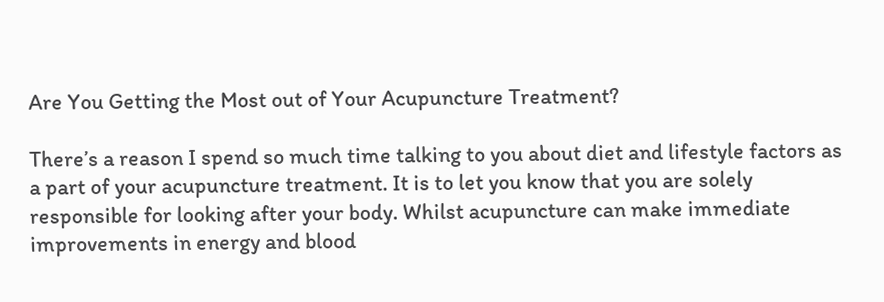Are You Getting the Most out of Your Acupuncture Treatment?

There’s a reason I spend so much time talking to you about diet and lifestyle factors as a part of your acupuncture treatment. It is to let you know that you are solely responsible for looking after your body. Whilst acupuncture can make immediate improvements in energy and blood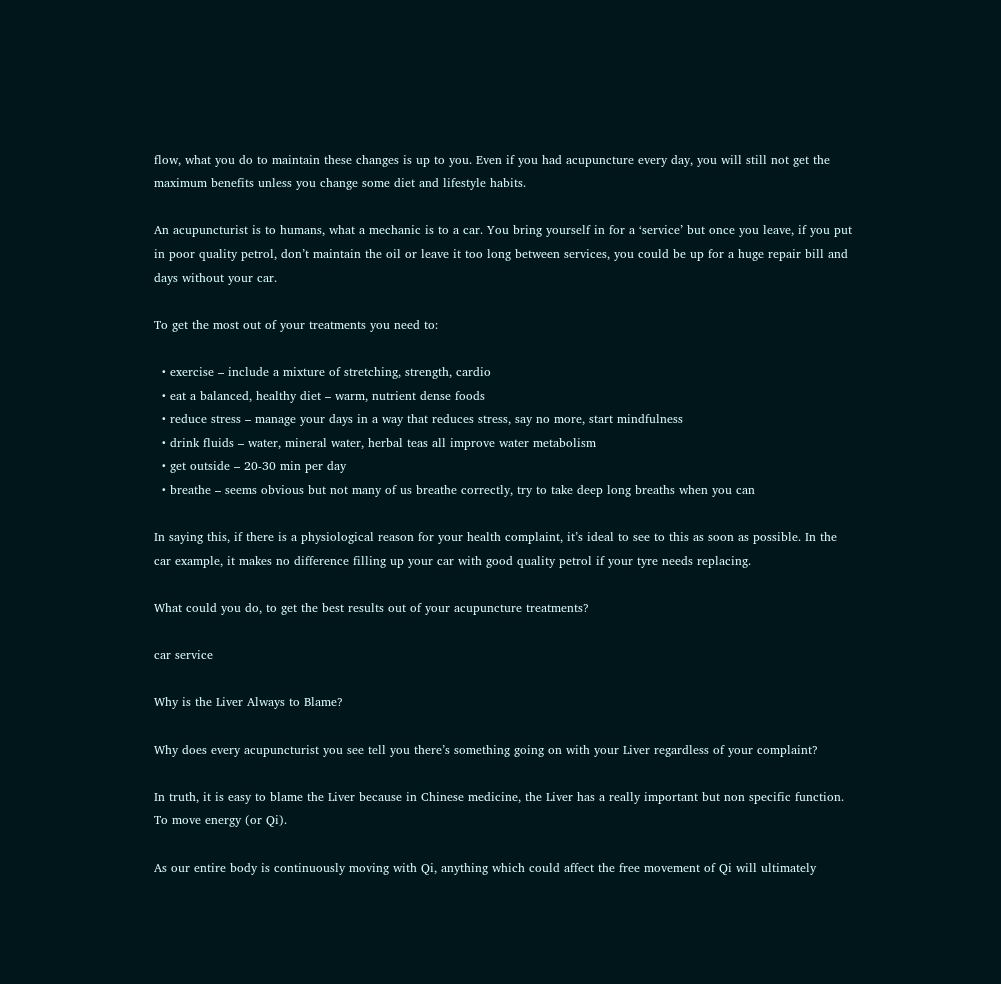flow, what you do to maintain these changes is up to you. Even if you had acupuncture every day, you will still not get the maximum benefits unless you change some diet and lifestyle habits.

An acupuncturist is to humans, what a mechanic is to a car. You bring yourself in for a ‘service’ but once you leave, if you put in poor quality petrol, don’t maintain the oil or leave it too long between services, you could be up for a huge repair bill and days without your car.

To get the most out of your treatments you need to:

  • exercise – include a mixture of stretching, strength, cardio
  • eat a balanced, healthy diet – warm, nutrient dense foods
  • reduce stress – manage your days in a way that reduces stress, say no more, start mindfulness
  • drink fluids – water, mineral water, herbal teas all improve water metabolism
  • get outside – 20-30 min per day
  • breathe – seems obvious but not many of us breathe correctly, try to take deep long breaths when you can

In saying this, if there is a physiological reason for your health complaint, it’s ideal to see to this as soon as possible. In the car example, it makes no difference filling up your car with good quality petrol if your tyre needs replacing.

What could you do, to get the best results out of your acupuncture treatments?

car service

Why is the Liver Always to Blame?

Why does every acupuncturist you see tell you there’s something going on with your Liver regardless of your complaint?

In truth, it is easy to blame the Liver because in Chinese medicine, the Liver has a really important but non specific function. To move energy (or Qi).

As our entire body is continuously moving with Qi, anything which could affect the free movement of Qi will ultimately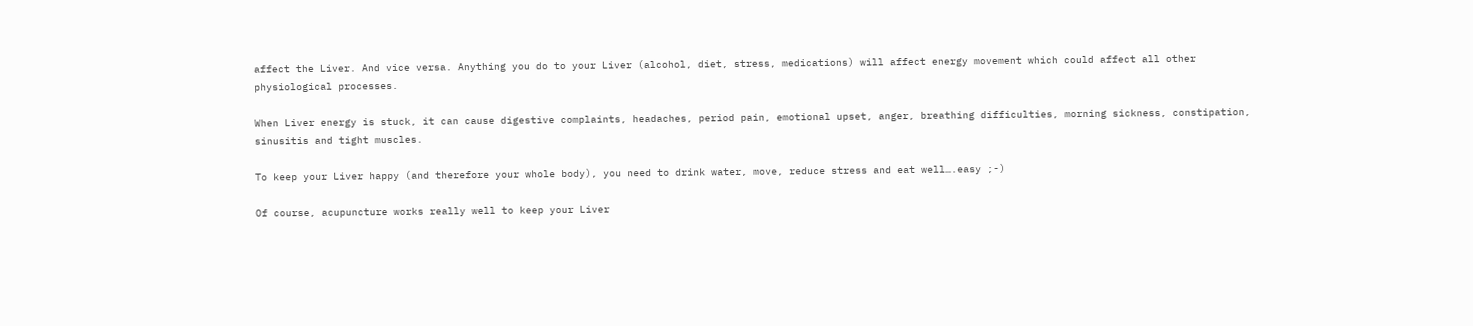affect the Liver. And vice versa. Anything you do to your Liver (alcohol, diet, stress, medications) will affect energy movement which could affect all other physiological processes.

When Liver energy is stuck, it can cause digestive complaints, headaches, period pain, emotional upset, anger, breathing difficulties, morning sickness, constipation, sinusitis and tight muscles.

To keep your Liver happy (and therefore your whole body), you need to drink water, move, reduce stress and eat well….easy ;-)

Of course, acupuncture works really well to keep your Liver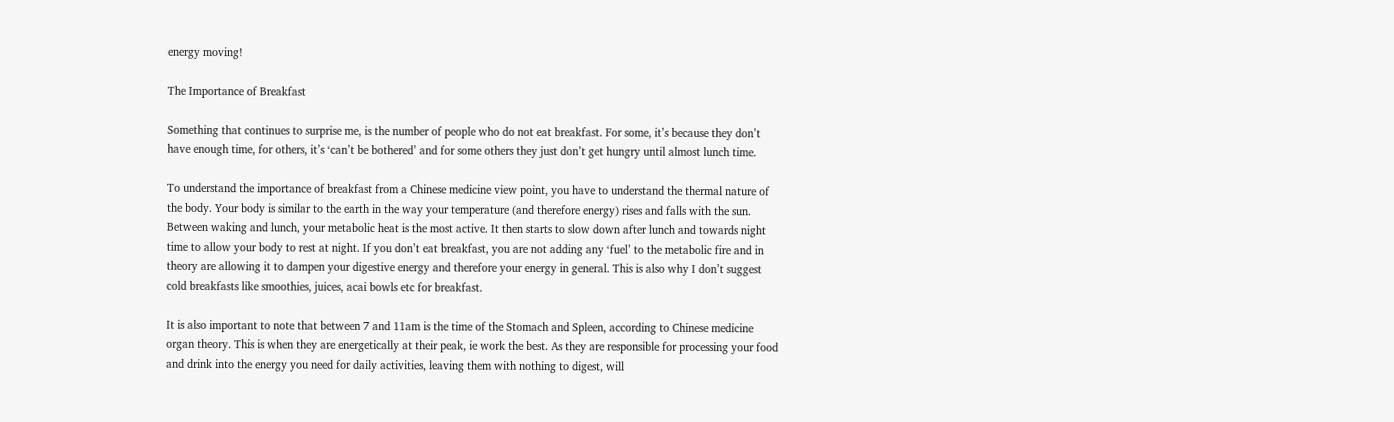energy moving!

The Importance of Breakfast

Something that continues to surprise me, is the number of people who do not eat breakfast. For some, it’s because they don’t have enough time, for others, it’s ‘can’t be bothered’ and for some others they just don’t get hungry until almost lunch time.

To understand the importance of breakfast from a Chinese medicine view point, you have to understand the thermal nature of the body. Your body is similar to the earth in the way your temperature (and therefore energy) rises and falls with the sun. Between waking and lunch, your metabolic heat is the most active. It then starts to slow down after lunch and towards night time to allow your body to rest at night. If you don’t eat breakfast, you are not adding any ‘fuel’ to the metabolic fire and in theory are allowing it to dampen your digestive energy and therefore your energy in general. This is also why I don’t suggest cold breakfasts like smoothies, juices, acai bowls etc for breakfast.

It is also important to note that between 7 and 11am is the time of the Stomach and Spleen, according to Chinese medicine organ theory. This is when they are energetically at their peak, ie work the best. As they are responsible for processing your food and drink into the energy you need for daily activities, leaving them with nothing to digest, will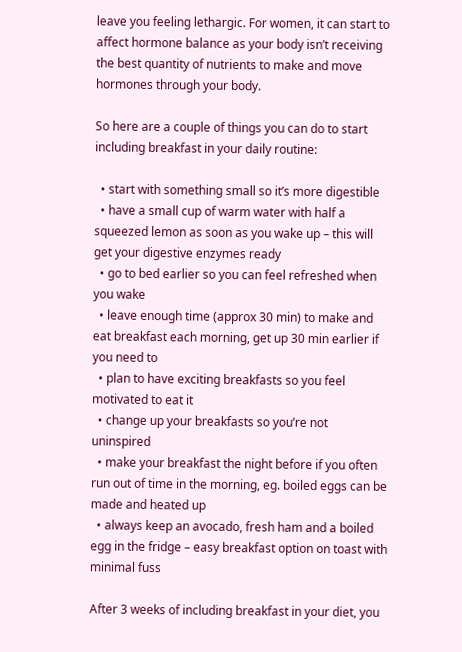leave you feeling lethargic. For women, it can start to affect hormone balance as your body isn’t receiving the best quantity of nutrients to make and move hormones through your body.

So here are a couple of things you can do to start including breakfast in your daily routine:

  • start with something small so it’s more digestible
  • have a small cup of warm water with half a squeezed lemon as soon as you wake up – this will get your digestive enzymes ready
  • go to bed earlier so you can feel refreshed when you wake
  • leave enough time (approx 30 min) to make and eat breakfast each morning, get up 30 min earlier if you need to
  • plan to have exciting breakfasts so you feel motivated to eat it
  • change up your breakfasts so you’re not uninspired
  • make your breakfast the night before if you often run out of time in the morning, eg. boiled eggs can be made and heated up
  • always keep an avocado, fresh ham and a boiled egg in the fridge – easy breakfast option on toast with minimal fuss

After 3 weeks of including breakfast in your diet, you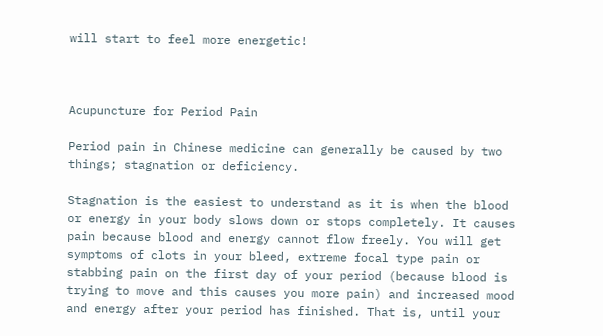will start to feel more energetic!



Acupuncture for Period Pain

Period pain in Chinese medicine can generally be caused by two things; stagnation or deficiency.

Stagnation is the easiest to understand as it is when the blood or energy in your body slows down or stops completely. It causes pain because blood and energy cannot flow freely. You will get symptoms of clots in your bleed, extreme focal type pain or stabbing pain on the first day of your period (because blood is trying to move and this causes you more pain) and increased mood and energy after your period has finished. That is, until your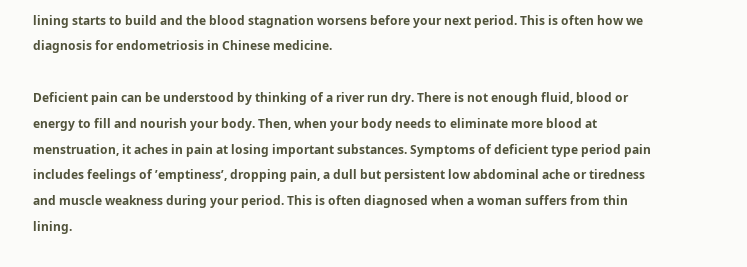lining starts to build and the blood stagnation worsens before your next period. This is often how we diagnosis for endometriosis in Chinese medicine.

Deficient pain can be understood by thinking of a river run dry. There is not enough fluid, blood or energy to fill and nourish your body. Then, when your body needs to eliminate more blood at menstruation, it aches in pain at losing important substances. Symptoms of deficient type period pain includes feelings of ’emptiness’, dropping pain, a dull but persistent low abdominal ache or tiredness and muscle weakness during your period. This is often diagnosed when a woman suffers from thin lining.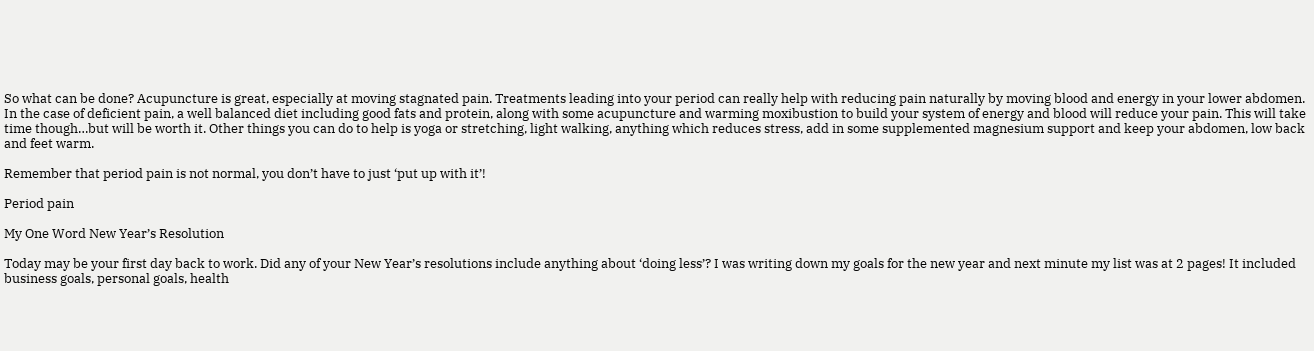So what can be done? Acupuncture is great, especially at moving stagnated pain. Treatments leading into your period can really help with reducing pain naturally by moving blood and energy in your lower abdomen. In the case of deficient pain, a well balanced diet including good fats and protein, along with some acupuncture and warming moxibustion to build your system of energy and blood will reduce your pain. This will take time though…but will be worth it. Other things you can do to help is yoga or stretching, light walking, anything which reduces stress, add in some supplemented magnesium support and keep your abdomen, low back and feet warm.

Remember that period pain is not normal, you don’t have to just ‘put up with it’!

Period pain

My One Word New Year’s Resolution

Today may be your first day back to work. Did any of your New Year’s resolutions include anything about ‘doing less’? I was writing down my goals for the new year and next minute my list was at 2 pages! It included business goals, personal goals, health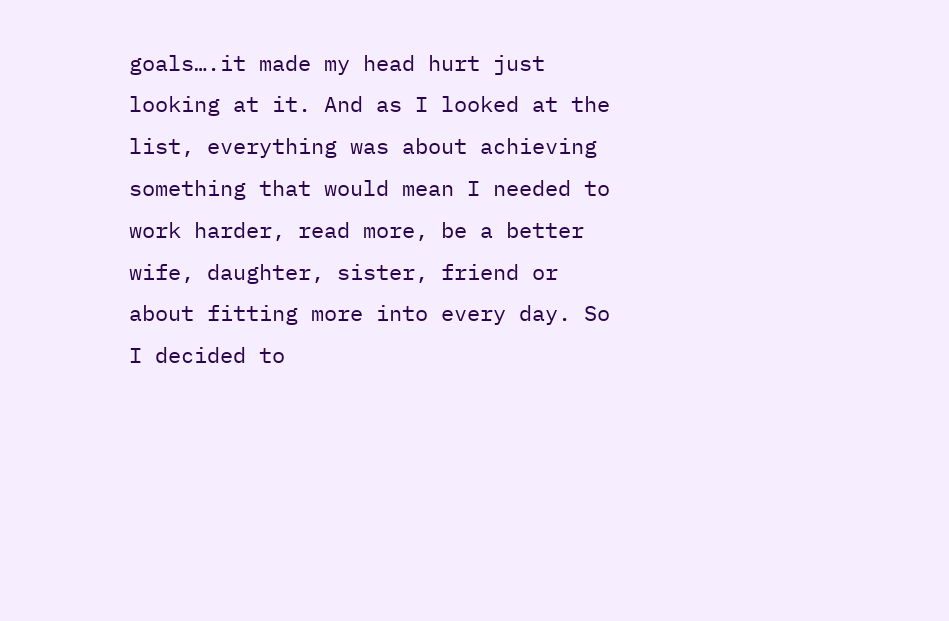goals….it made my head hurt just looking at it. And as I looked at the list, everything was about achieving something that would mean I needed to work harder, read more, be a better wife, daughter, sister, friend or about fitting more into every day. So I decided to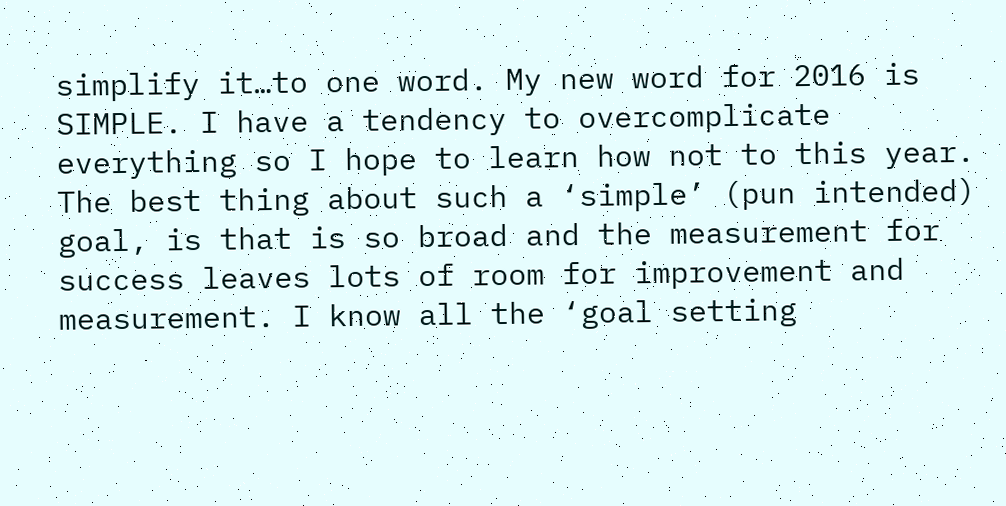simplify it…to one word. My new word for 2016 is SIMPLE. I have a tendency to overcomplicate everything so I hope to learn how not to this year. The best thing about such a ‘simple’ (pun intended) goal, is that is so broad and the measurement for success leaves lots of room for improvement and measurement. I know all the ‘goal setting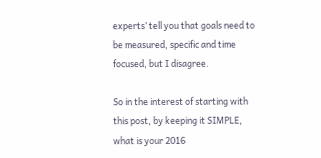experts’ tell you that goals need to be measured, specific and time focused, but I disagree.

So in the interest of starting with this post, by keeping it SIMPLE, what is your 2016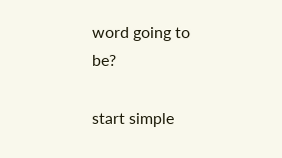word going to be?

start simple